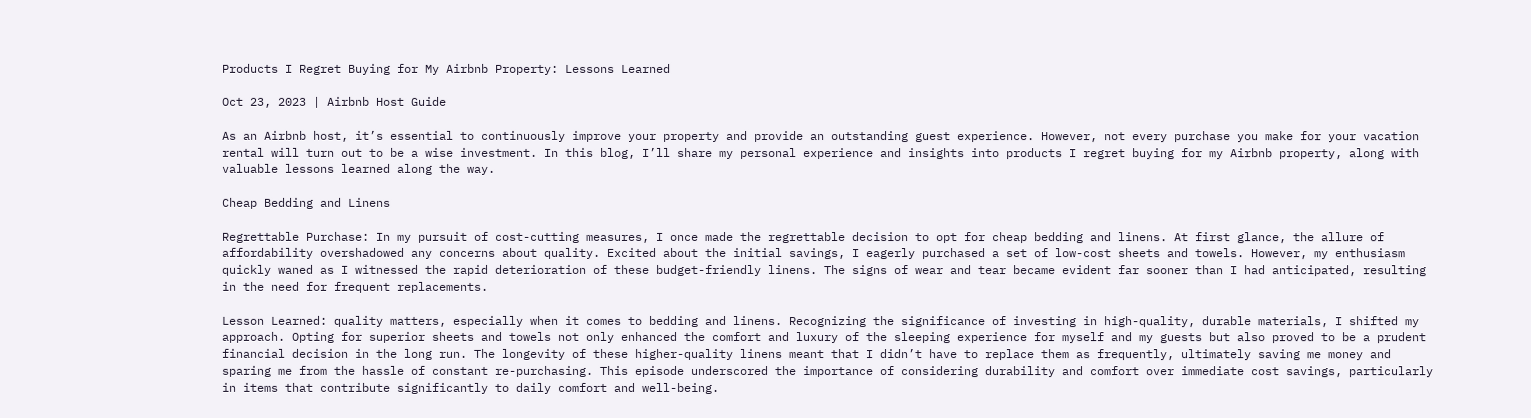Products I Regret Buying for My Airbnb Property: Lessons Learned

Oct 23, 2023 | Airbnb Host Guide

As an Airbnb host, it’s essential to continuously improve your property and provide an outstanding guest experience. However, not every purchase you make for your vacation rental will turn out to be a wise investment. In this blog, I’ll share my personal experience and insights into products I regret buying for my Airbnb property, along with valuable lessons learned along the way.

Cheap Bedding and Linens

Regrettable Purchase: In my pursuit of cost-cutting measures, I once made the regrettable decision to opt for cheap bedding and linens. At first glance, the allure of affordability overshadowed any concerns about quality. Excited about the initial savings, I eagerly purchased a set of low-cost sheets and towels. However, my enthusiasm quickly waned as I witnessed the rapid deterioration of these budget-friendly linens. The signs of wear and tear became evident far sooner than I had anticipated, resulting in the need for frequent replacements.

Lesson Learned: quality matters, especially when it comes to bedding and linens. Recognizing the significance of investing in high-quality, durable materials, I shifted my approach. Opting for superior sheets and towels not only enhanced the comfort and luxury of the sleeping experience for myself and my guests but also proved to be a prudent financial decision in the long run. The longevity of these higher-quality linens meant that I didn’t have to replace them as frequently, ultimately saving me money and sparing me from the hassle of constant re-purchasing. This episode underscored the importance of considering durability and comfort over immediate cost savings, particularly in items that contribute significantly to daily comfort and well-being.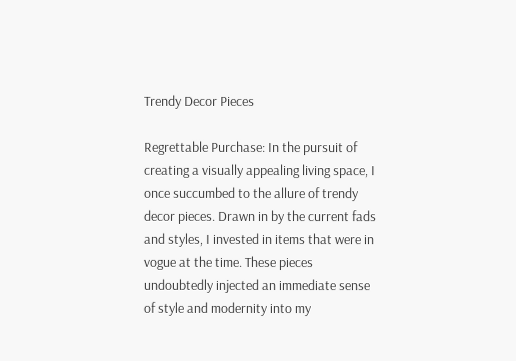Trendy Decor Pieces

Regrettable Purchase: In the pursuit of creating a visually appealing living space, I once succumbed to the allure of trendy decor pieces. Drawn in by the current fads and styles, I invested in items that were in vogue at the time. These pieces undoubtedly injected an immediate sense of style and modernity into my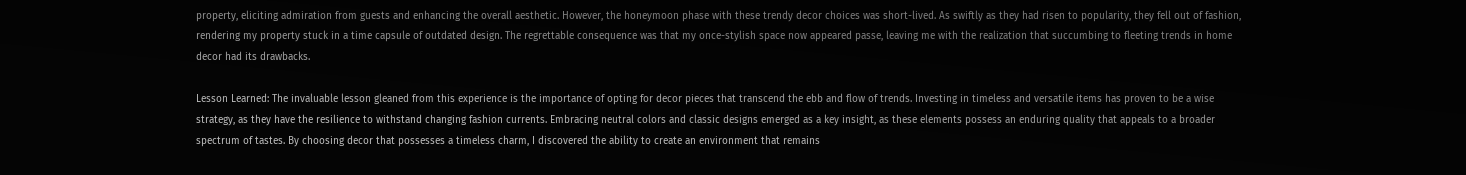property, eliciting admiration from guests and enhancing the overall aesthetic. However, the honeymoon phase with these trendy decor choices was short-lived. As swiftly as they had risen to popularity, they fell out of fashion, rendering my property stuck in a time capsule of outdated design. The regrettable consequence was that my once-stylish space now appeared passe, leaving me with the realization that succumbing to fleeting trends in home decor had its drawbacks.

Lesson Learned: The invaluable lesson gleaned from this experience is the importance of opting for decor pieces that transcend the ebb and flow of trends. Investing in timeless and versatile items has proven to be a wise strategy, as they have the resilience to withstand changing fashion currents. Embracing neutral colors and classic designs emerged as a key insight, as these elements possess an enduring quality that appeals to a broader spectrum of tastes. By choosing decor that possesses a timeless charm, I discovered the ability to create an environment that remains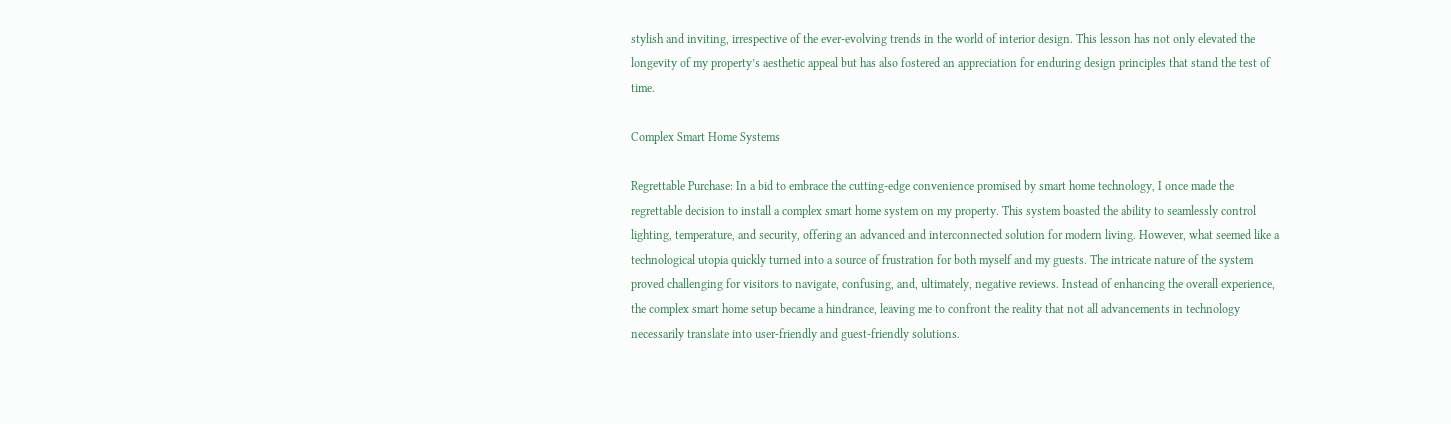stylish and inviting, irrespective of the ever-evolving trends in the world of interior design. This lesson has not only elevated the longevity of my property’s aesthetic appeal but has also fostered an appreciation for enduring design principles that stand the test of time.

Complex Smart Home Systems

Regrettable Purchase: In a bid to embrace the cutting-edge convenience promised by smart home technology, I once made the regrettable decision to install a complex smart home system on my property. This system boasted the ability to seamlessly control lighting, temperature, and security, offering an advanced and interconnected solution for modern living. However, what seemed like a technological utopia quickly turned into a source of frustration for both myself and my guests. The intricate nature of the system proved challenging for visitors to navigate, confusing, and, ultimately, negative reviews. Instead of enhancing the overall experience, the complex smart home setup became a hindrance, leaving me to confront the reality that not all advancements in technology necessarily translate into user-friendly and guest-friendly solutions.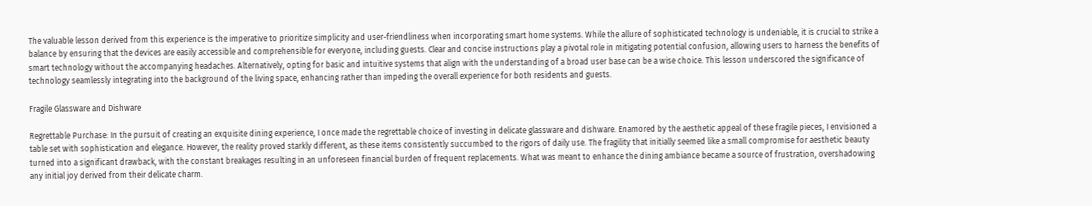The valuable lesson derived from this experience is the imperative to prioritize simplicity and user-friendliness when incorporating smart home systems. While the allure of sophisticated technology is undeniable, it is crucial to strike a balance by ensuring that the devices are easily accessible and comprehensible for everyone, including guests. Clear and concise instructions play a pivotal role in mitigating potential confusion, allowing users to harness the benefits of smart technology without the accompanying headaches. Alternatively, opting for basic and intuitive systems that align with the understanding of a broad user base can be a wise choice. This lesson underscored the significance of technology seamlessly integrating into the background of the living space, enhancing rather than impeding the overall experience for both residents and guests.

Fragile Glassware and Dishware

Regrettable Purchase: In the pursuit of creating an exquisite dining experience, I once made the regrettable choice of investing in delicate glassware and dishware. Enamored by the aesthetic appeal of these fragile pieces, I envisioned a table set with sophistication and elegance. However, the reality proved starkly different, as these items consistently succumbed to the rigors of daily use. The fragility that initially seemed like a small compromise for aesthetic beauty turned into a significant drawback, with the constant breakages resulting in an unforeseen financial burden of frequent replacements. What was meant to enhance the dining ambiance became a source of frustration, overshadowing any initial joy derived from their delicate charm.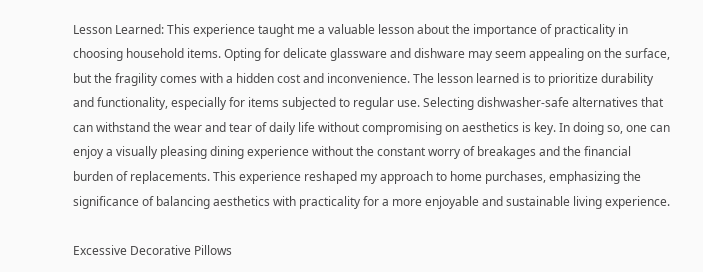Lesson Learned: This experience taught me a valuable lesson about the importance of practicality in choosing household items. Opting for delicate glassware and dishware may seem appealing on the surface, but the fragility comes with a hidden cost and inconvenience. The lesson learned is to prioritize durability and functionality, especially for items subjected to regular use. Selecting dishwasher-safe alternatives that can withstand the wear and tear of daily life without compromising on aesthetics is key. In doing so, one can enjoy a visually pleasing dining experience without the constant worry of breakages and the financial burden of replacements. This experience reshaped my approach to home purchases, emphasizing the significance of balancing aesthetics with practicality for a more enjoyable and sustainable living experience.

Excessive Decorative Pillows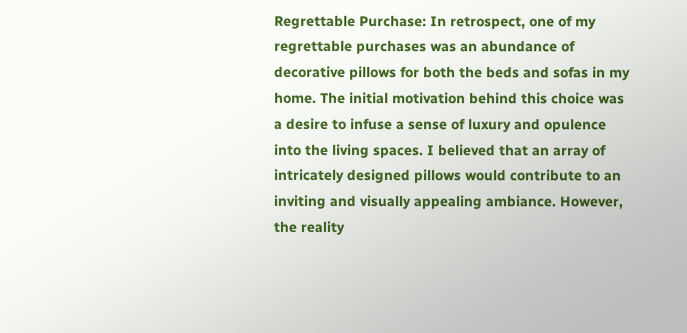Regrettable Purchase: In retrospect, one of my regrettable purchases was an abundance of decorative pillows for both the beds and sofas in my home. The initial motivation behind this choice was a desire to infuse a sense of luxury and opulence into the living spaces. I believed that an array of intricately designed pillows would contribute to an inviting and visually appealing ambiance. However, the reality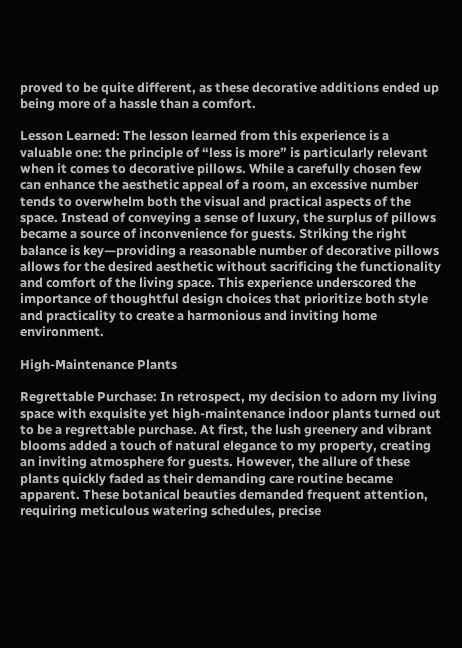proved to be quite different, as these decorative additions ended up being more of a hassle than a comfort.

Lesson Learned: The lesson learned from this experience is a valuable one: the principle of “less is more” is particularly relevant when it comes to decorative pillows. While a carefully chosen few can enhance the aesthetic appeal of a room, an excessive number tends to overwhelm both the visual and practical aspects of the space. Instead of conveying a sense of luxury, the surplus of pillows became a source of inconvenience for guests. Striking the right balance is key—providing a reasonable number of decorative pillows allows for the desired aesthetic without sacrificing the functionality and comfort of the living space. This experience underscored the importance of thoughtful design choices that prioritize both style and practicality to create a harmonious and inviting home environment.

High-Maintenance Plants

Regrettable Purchase: In retrospect, my decision to adorn my living space with exquisite yet high-maintenance indoor plants turned out to be a regrettable purchase. At first, the lush greenery and vibrant blooms added a touch of natural elegance to my property, creating an inviting atmosphere for guests. However, the allure of these plants quickly faded as their demanding care routine became apparent. These botanical beauties demanded frequent attention, requiring meticulous watering schedules, precise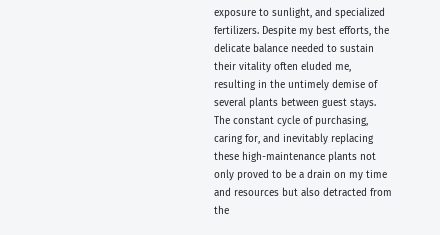exposure to sunlight, and specialized fertilizers. Despite my best efforts, the delicate balance needed to sustain their vitality often eluded me, resulting in the untimely demise of several plants between guest stays. The constant cycle of purchasing, caring for, and inevitably replacing these high-maintenance plants not only proved to be a drain on my time and resources but also detracted from the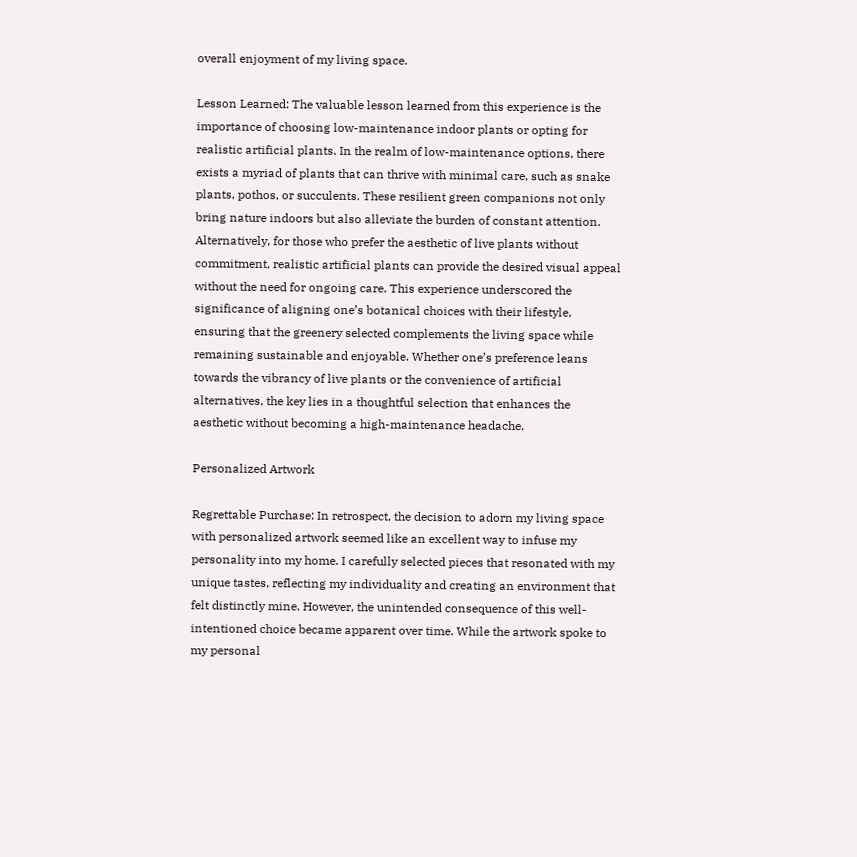overall enjoyment of my living space.

Lesson Learned: The valuable lesson learned from this experience is the importance of choosing low-maintenance indoor plants or opting for realistic artificial plants. In the realm of low-maintenance options, there exists a myriad of plants that can thrive with minimal care, such as snake plants, pothos, or succulents. These resilient green companions not only bring nature indoors but also alleviate the burden of constant attention. Alternatively, for those who prefer the aesthetic of live plants without commitment, realistic artificial plants can provide the desired visual appeal without the need for ongoing care. This experience underscored the significance of aligning one’s botanical choices with their lifestyle, ensuring that the greenery selected complements the living space while remaining sustainable and enjoyable. Whether one’s preference leans towards the vibrancy of live plants or the convenience of artificial alternatives, the key lies in a thoughtful selection that enhances the aesthetic without becoming a high-maintenance headache.

Personalized Artwork

Regrettable Purchase: In retrospect, the decision to adorn my living space with personalized artwork seemed like an excellent way to infuse my personality into my home. I carefully selected pieces that resonated with my unique tastes, reflecting my individuality and creating an environment that felt distinctly mine. However, the unintended consequence of this well-intentioned choice became apparent over time. While the artwork spoke to my personal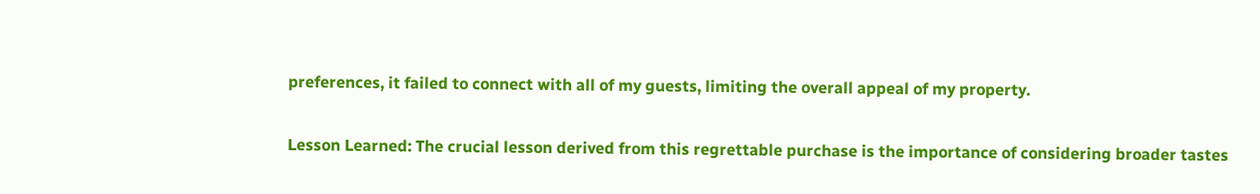preferences, it failed to connect with all of my guests, limiting the overall appeal of my property.

Lesson Learned: The crucial lesson derived from this regrettable purchase is the importance of considering broader tastes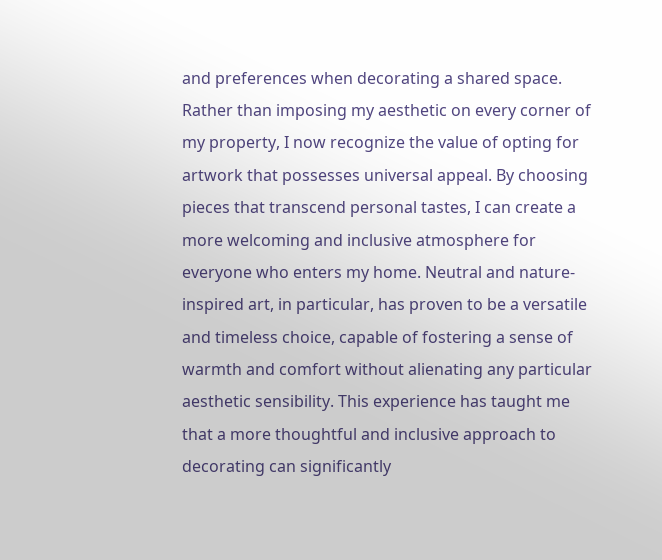and preferences when decorating a shared space. Rather than imposing my aesthetic on every corner of my property, I now recognize the value of opting for artwork that possesses universal appeal. By choosing pieces that transcend personal tastes, I can create a more welcoming and inclusive atmosphere for everyone who enters my home. Neutral and nature-inspired art, in particular, has proven to be a versatile and timeless choice, capable of fostering a sense of warmth and comfort without alienating any particular aesthetic sensibility. This experience has taught me that a more thoughtful and inclusive approach to decorating can significantly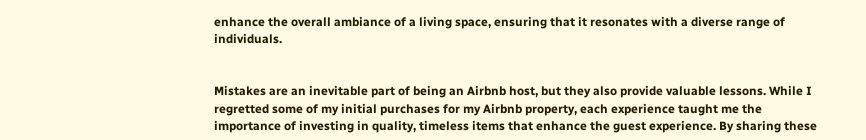enhance the overall ambiance of a living space, ensuring that it resonates with a diverse range of individuals.


Mistakes are an inevitable part of being an Airbnb host, but they also provide valuable lessons. While I regretted some of my initial purchases for my Airbnb property, each experience taught me the importance of investing in quality, timeless items that enhance the guest experience. By sharing these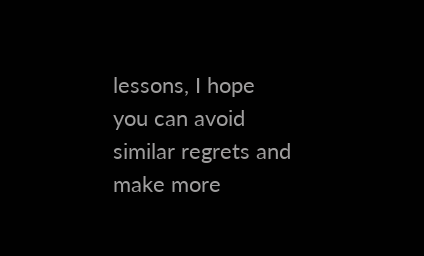lessons, I hope you can avoid similar regrets and make more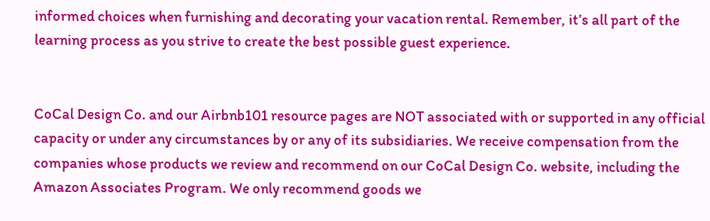informed choices when furnishing and decorating your vacation rental. Remember, it’s all part of the learning process as you strive to create the best possible guest experience.


CoCal Design Co. and our Airbnb101 resource pages are NOT associated with or supported in any official capacity or under any circumstances by or any of its subsidiaries. We receive compensation from the companies whose products we review and recommend on our CoCal Design Co. website, including the Amazon Associates Program. We only recommend goods we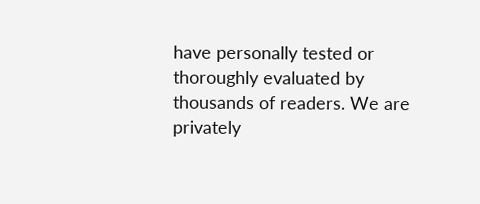have personally tested or thoroughly evaluated by thousands of readers. We are privately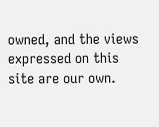owned, and the views expressed on this site are our own.